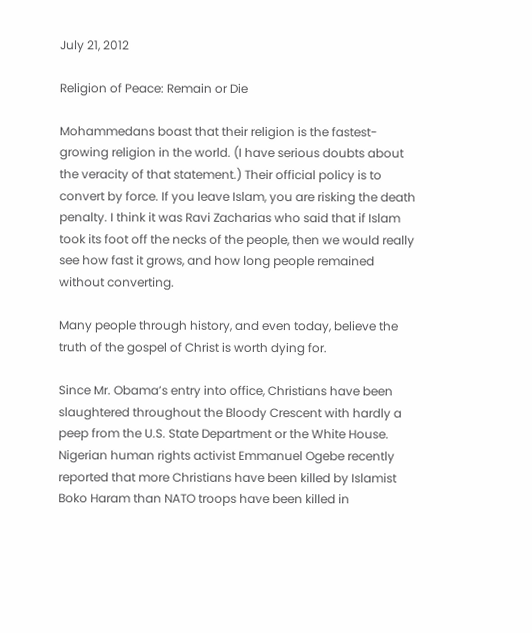July 21, 2012

Religion of Peace: Remain or Die

Mohammedans boast that their religion is the fastest-growing religion in the world. (I have serious doubts about the veracity of that statement.) Their official policy is to convert by force. If you leave Islam, you are risking the death penalty. I think it was Ravi Zacharias who said that if Islam took its foot off the necks of the people, then we would really see how fast it grows, and how long people remained without converting.

Many people through history, and even today, believe the truth of the gospel of Christ is worth dying for.

Since Mr. Obama’s entry into office, Christians have been slaughtered throughout the Bloody Crescent with hardly a peep from the U.S. State Department or the White House. Nigerian human rights activist Emmanuel Ogebe recently reported that more Christians have been killed by Islamist Boko Haram than NATO troops have been killed in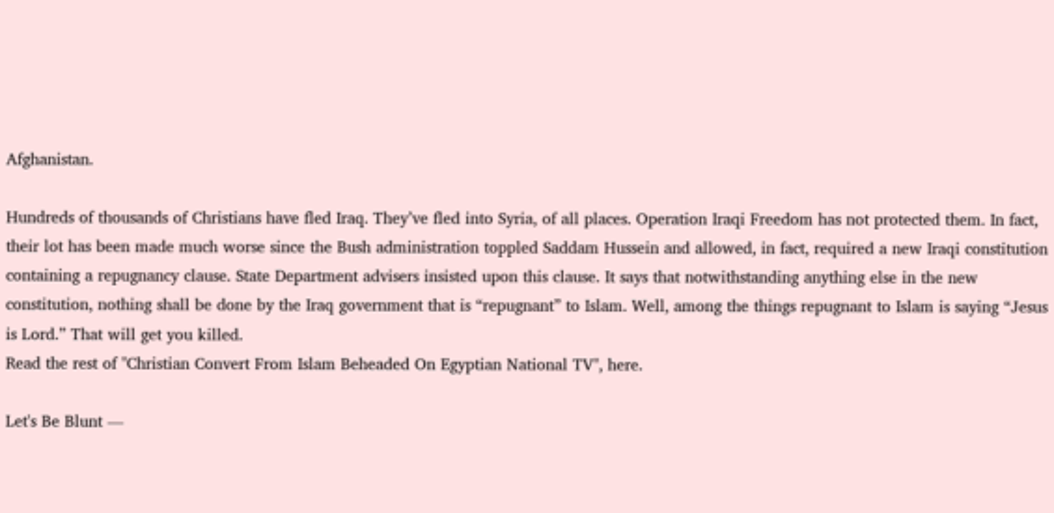Afghanistan.

Hundreds of thousands of Christians have fled Iraq. They’ve fled into Syria, of all places. Operation Iraqi Freedom has not protected them. In fact, their lot has been made much worse since the Bush administration toppled Saddam Hussein and allowed, in fact, required a new Iraqi constitution containing a repugnancy clause. State Department advisers insisted upon this clause. It says that notwithstanding anything else in the new constitution, nothing shall be done by the Iraq government that is “repugnant” to Islam. Well, among the things repugnant to Islam is saying “Jesus is Lord.” That will get you killed.
Read the rest of "Christian Convert From Islam Beheaded On Egyptian National TV", here.

Let's Be Blunt —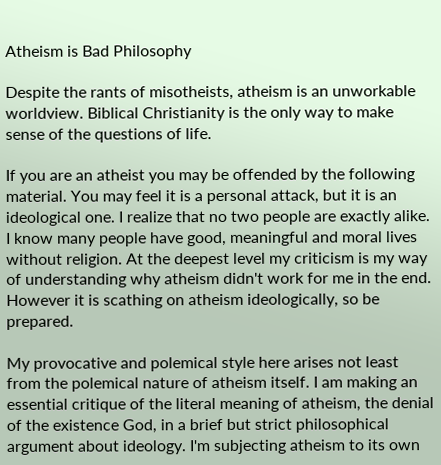Atheism is Bad Philosophy

Despite the rants of misotheists, atheism is an unworkable worldview. Biblical Christianity is the only way to make sense of the questions of life.

If you are an atheist you may be offended by the following material. You may feel it is a personal attack, but it is an ideological one. I realize that no two people are exactly alike. I know many people have good, meaningful and moral lives without religion. At the deepest level my criticism is my way of understanding why atheism didn't work for me in the end. However it is scathing on atheism ideologically, so be prepared.

My provocative and polemical style here arises not least from the polemical nature of atheism itself. I am making an essential critique of the literal meaning of atheism, the denial of the existence God, in a brief but strict philosophical argument about ideology. I'm subjecting atheism to its own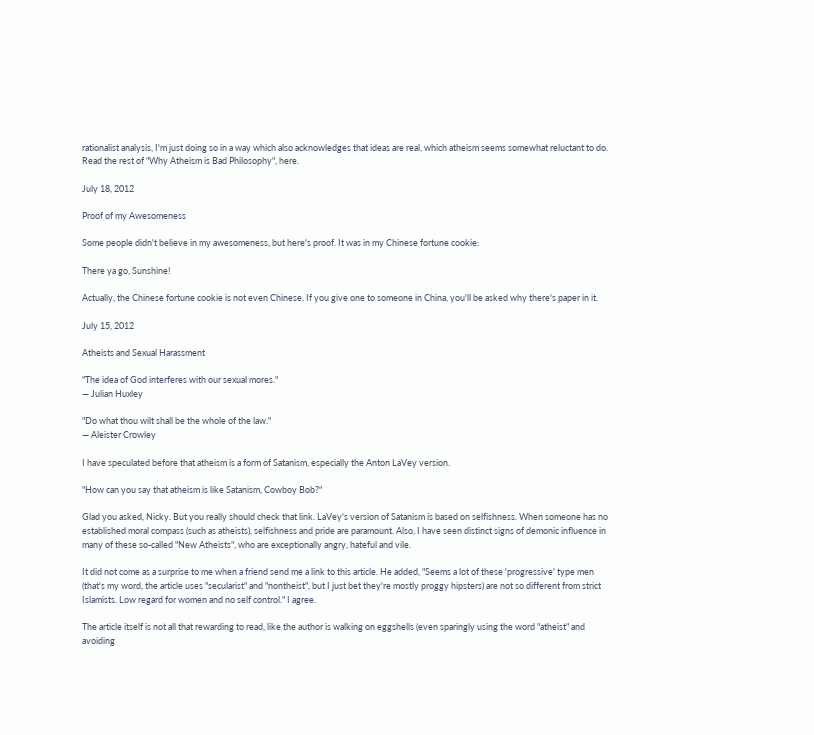rationalist analysis, I'm just doing so in a way which also acknowledges that ideas are real, which atheism seems somewhat reluctant to do.
Read the rest of "Why Atheism is Bad Philosophy", here.

July 18, 2012

Proof of my Awesomeness

Some people didn't believe in my awesomeness, but here's proof. It was in my Chinese fortune cookie:

There ya go, Sunshine!

Actually, the Chinese fortune cookie is not even Chinese. If you give one to someone in China, you'll be asked why there's paper in it.

July 15, 2012

Atheists and Sexual Harassment

"The idea of God interferes with our sexual mores."
— Julian Huxley

"Do what thou wilt shall be the whole of the law."
— Aleister Crowley

I have speculated before that atheism is a form of Satanism, especially the Anton LaVey version.

"How can you say that atheism is like Satanism, Cowboy Bob?"

Glad you asked, Nicky. But you really should check that link. LaVey's version of Satanism is based on selfishness. When someone has no established moral compass (such as atheists), selfishness and pride are paramount. Also, I have seen distinct signs of demonic influence in many of these so-called "New Atheists", who are exceptionally angry, hateful and vile.

It did not come as a surprise to me when a friend send me a link to this article. He added, "Seems a lot of these 'progressive' type men (that's my word, the article uses "secularist" and "nontheist", but I just bet they're mostly proggy hipsters) are not so different from strict Islamists. Low regard for women and no self control." I agree.

The article itself is not all that rewarding to read, like the author is walking on eggshells (even sparingly using the word "atheist" and avoiding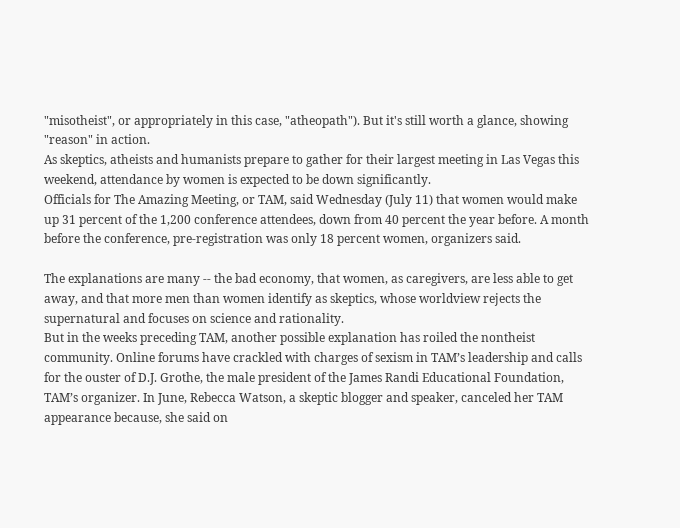"misotheist", or appropriately in this case, "atheopath"). But it's still worth a glance, showing "reason" in action.
As skeptics, atheists and humanists prepare to gather for their largest meeting in Las Vegas this weekend, attendance by women is expected to be down significantly.
Officials for The Amazing Meeting, or TAM, said Wednesday (July 11) that women would make up 31 percent of the 1,200 conference attendees, down from 40 percent the year before. A month before the conference, pre-registration was only 18 percent women, organizers said.

The explanations are many -- the bad economy, that women, as caregivers, are less able to get away, and that more men than women identify as skeptics, whose worldview rejects the supernatural and focuses on science and rationality.
But in the weeks preceding TAM, another possible explanation has roiled the nontheist community. Online forums have crackled with charges of sexism in TAM’s leadership and calls for the ouster of D.J. Grothe, the male president of the James Randi Educational Foundation, TAM’s organizer. In June, Rebecca Watson, a skeptic blogger and speaker, canceled her TAM appearance because, she said on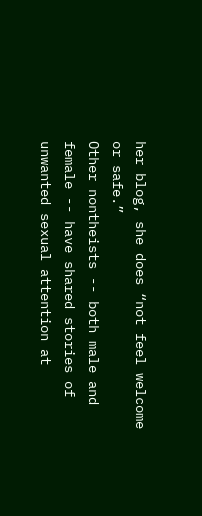her blog, she does “not feel welcome or safe.”
Other nontheists -- both male and female -- have shared stories of unwanted sexual attention at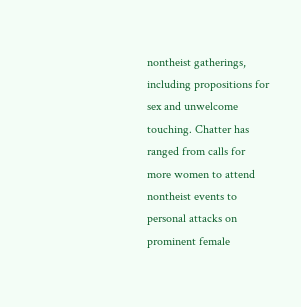nontheist gatherings, including propositions for sex and unwelcome touching. Chatter has ranged from calls for more women to attend nontheist events to personal attacks on prominent female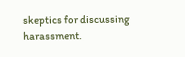skeptics for discussing harassment.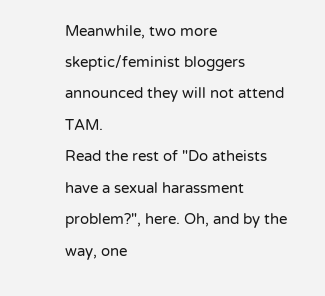Meanwhile, two more skeptic/feminist bloggers announced they will not attend TAM.
Read the rest of "Do atheists have a sexual harassment problem?", here. Oh, and by the way, one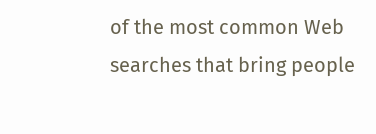of the most common Web searches that bring people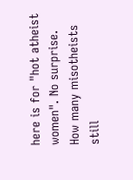here is for "hot atheist women". No surprise. How many misotheists still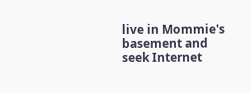live in Mommie's basement and seek Internet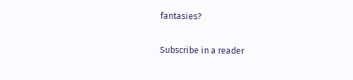fantasies?

Subscribe in a reader